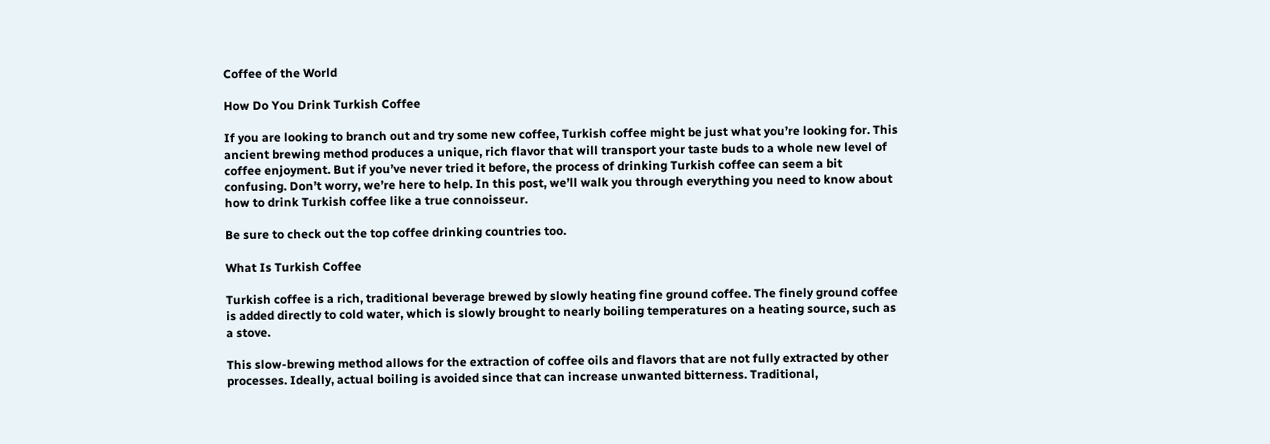Coffee of the World

How Do You Drink Turkish Coffee

If you are looking to branch out and try some new coffee, Turkish coffee might be just what you’re looking for. This ancient brewing method produces a unique, rich flavor that will transport your taste buds to a whole new level of coffee enjoyment. But if you’ve never tried it before, the process of drinking Turkish coffee can seem a bit confusing. Don’t worry, we’re here to help. In this post, we’ll walk you through everything you need to know about how to drink Turkish coffee like a true connoisseur.

Be sure to check out the top coffee drinking countries too.

What Is Turkish Coffee

Turkish coffee is a rich, traditional beverage brewed by slowly heating fine ground coffee. The finely ground coffee is added directly to cold water, which is slowly brought to nearly boiling temperatures on a heating source, such as a stove.

This slow-brewing method allows for the extraction of coffee oils and flavors that are not fully extracted by other processes. Ideally, actual boiling is avoided since that can increase unwanted bitterness. Traditional,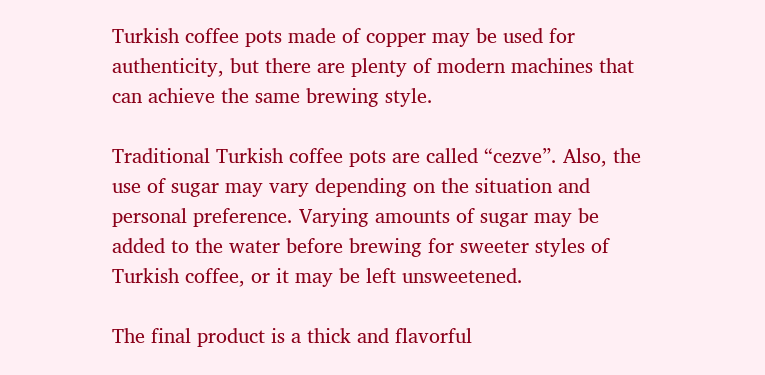Turkish coffee pots made of copper may be used for authenticity, but there are plenty of modern machines that can achieve the same brewing style.

Traditional Turkish coffee pots are called “cezve”. Also, the use of sugar may vary depending on the situation and personal preference. Varying amounts of sugar may be added to the water before brewing for sweeter styles of Turkish coffee, or it may be left unsweetened.

The final product is a thick and flavorful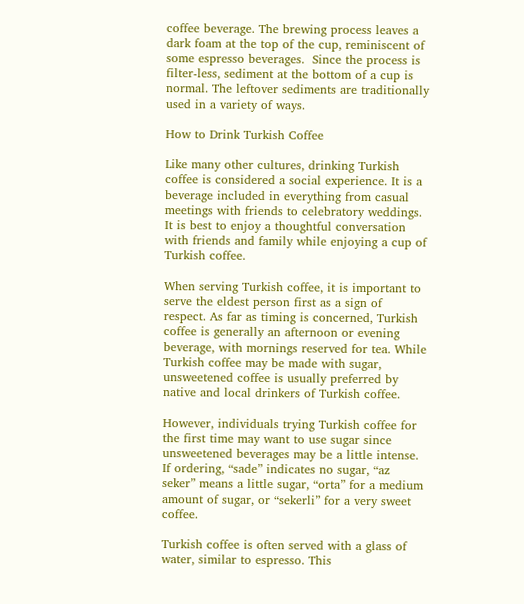coffee beverage. The brewing process leaves a dark foam at the top of the cup, reminiscent of some espresso beverages.  Since the process is filter-less, sediment at the bottom of a cup is normal. The leftover sediments are traditionally used in a variety of ways.

How to Drink Turkish Coffee

Like many other cultures, drinking Turkish coffee is considered a social experience. It is a beverage included in everything from casual meetings with friends to celebratory weddings. It is best to enjoy a thoughtful conversation with friends and family while enjoying a cup of Turkish coffee.

When serving Turkish coffee, it is important to serve the eldest person first as a sign of respect. As far as timing is concerned, Turkish coffee is generally an afternoon or evening beverage, with mornings reserved for tea. While Turkish coffee may be made with sugar, unsweetened coffee is usually preferred by native and local drinkers of Turkish coffee.

However, individuals trying Turkish coffee for the first time may want to use sugar since unsweetened beverages may be a little intense. If ordering, “sade” indicates no sugar, “az seker” means a little sugar, “orta” for a medium amount of sugar, or “sekerli” for a very sweet coffee.

Turkish coffee is often served with a glass of water, similar to espresso. This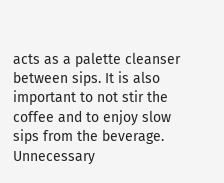acts as a palette cleanser between sips. It is also important to not stir the coffee and to enjoy slow sips from the beverage. Unnecessary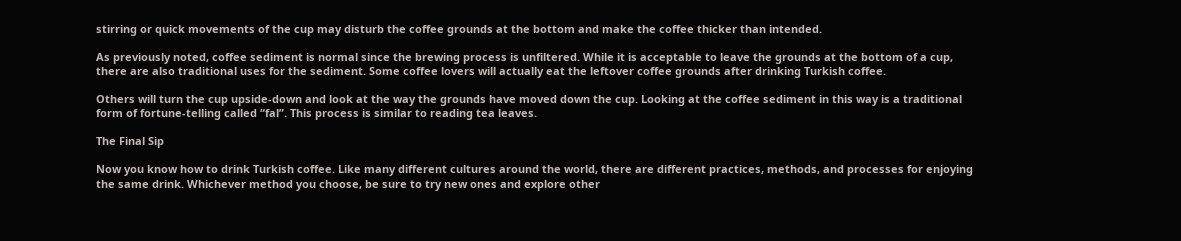stirring or quick movements of the cup may disturb the coffee grounds at the bottom and make the coffee thicker than intended.

As previously noted, coffee sediment is normal since the brewing process is unfiltered. While it is acceptable to leave the grounds at the bottom of a cup, there are also traditional uses for the sediment. Some coffee lovers will actually eat the leftover coffee grounds after drinking Turkish coffee.

Others will turn the cup upside-down and look at the way the grounds have moved down the cup. Looking at the coffee sediment in this way is a traditional form of fortune-telling called “fal”. This process is similar to reading tea leaves.

The Final Sip

Now you know how to drink Turkish coffee. Like many different cultures around the world, there are different practices, methods, and processes for enjoying the same drink. Whichever method you choose, be sure to try new ones and explore other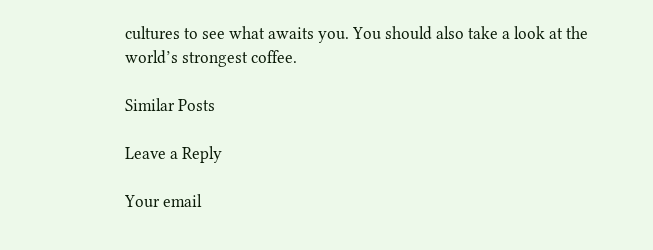cultures to see what awaits you. You should also take a look at the world’s strongest coffee.

Similar Posts

Leave a Reply

Your email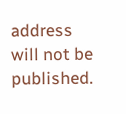address will not be published.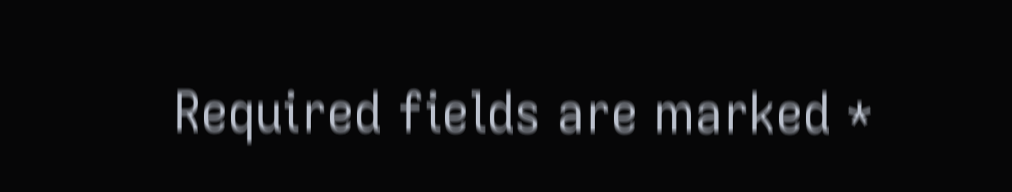Required fields are marked *